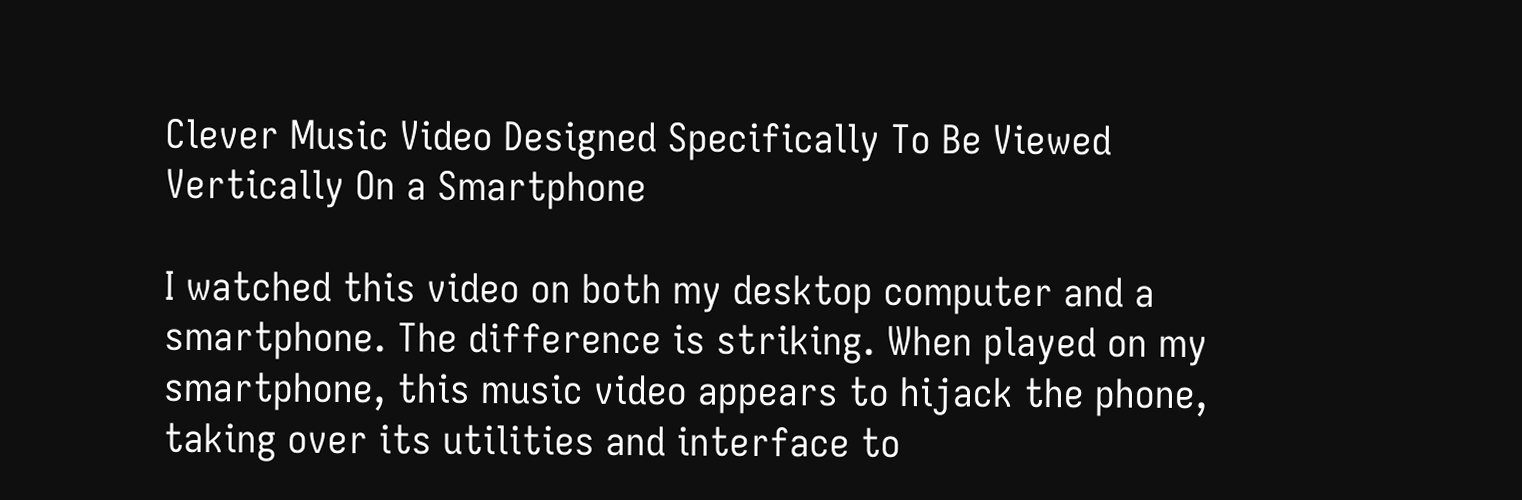Clever Music Video Designed Specifically To Be Viewed Vertically On a Smartphone

I watched this video on both my desktop computer and a smartphone. The difference is striking. When played on my smartphone, this music video appears to hijack the phone, taking over its utilities and interface to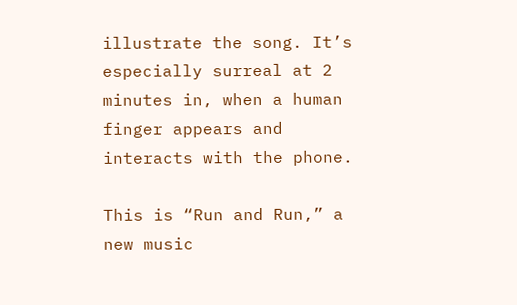illustrate the song. It’s especially surreal at 2 minutes in, when a human finger appears and interacts with the phone.

This is “Run and Run,” a new music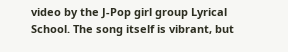video by the J-Pop girl group Lyrical School. The song itself is vibrant, but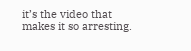it’s the video that makes it so arresting.